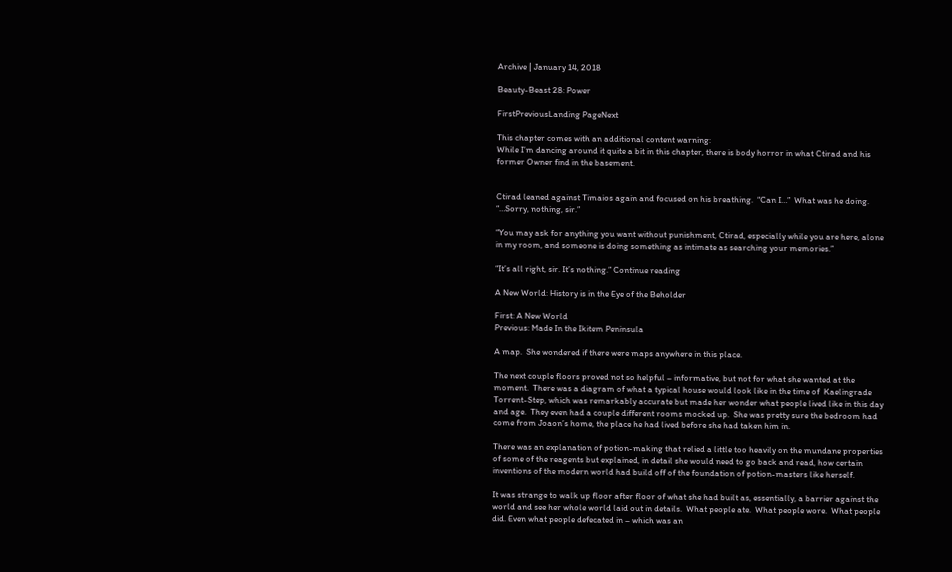Archive | January 14, 2018

Beauty-Beast 28: Power

FirstPreviousLanding PageNext

This chapter comes with an additional content warning:
While I’m dancing around it quite a bit in this chapter, there is body horror in what Ctirad and his former Owner find in the basement.


Ctirad leaned against Timaios again and focused on his breathing.  “Can I…”  What was he doing.  “…Sorry, nothing, sir.”

“You may ask for anything you want without punishment, Ctirad, especially while you are here, alone in my room, and someone is doing something as intimate as searching your memories.”

“It’s all right, sir. It’s nothing.” Continue reading

A New World: History is in the Eye of the Beholder

First: A New World
Previous: Made In the Ikitem Peninsula

A map.  She wondered if there were maps anywhere in this place.

The next couple floors proved not so helpful – informative, but not for what she wanted at the moment.  There was a diagram of what a typical house would look like in the time of  Kaelingrade Torrent-Step, which was remarkably accurate but made her wonder what people lived like in this day and age.  They even had a couple different rooms mocked up.  She was pretty sure the bedroom had come from Joaon’s home, the place he had lived before she had taken him in.

There was an explanation of potion-making that relied a little too heavily on the mundane properties of some of the reagents but explained, in detail she would need to go back and read, how certain inventions of the modern world had build off of the foundation of potion-masters like herself.

It was strange to walk up floor after floor of what she had built as, essentially, a barrier against the world and see her whole world laid out in details.  What people ate.  What people wore.  What people did. Even what people defecated in – which was an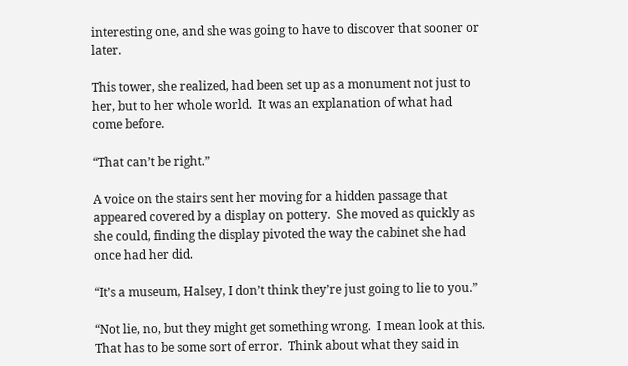interesting one, and she was going to have to discover that sooner or later.

This tower, she realized, had been set up as a monument not just to her, but to her whole world.  It was an explanation of what had come before.

“That can’t be right.”

A voice on the stairs sent her moving for a hidden passage that appeared covered by a display on pottery.  She moved as quickly as she could, finding the display pivoted the way the cabinet she had once had her did.

“It’s a museum, Halsey, I don’t think they’re just going to lie to you.”

“Not lie, no, but they might get something wrong.  I mean look at this.  That has to be some sort of error.  Think about what they said in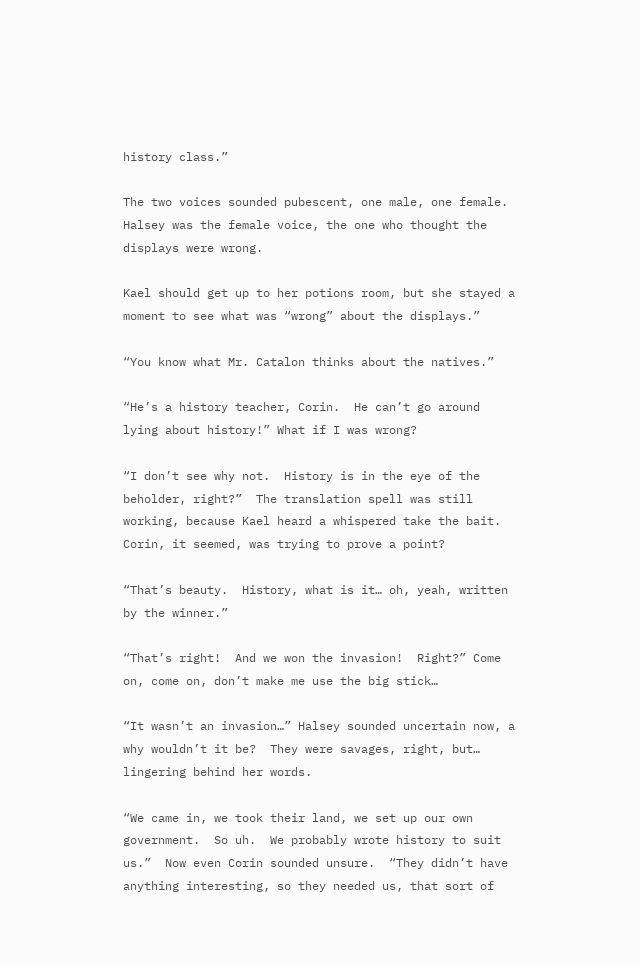history class.”

The two voices sounded pubescent, one male, one female.  Halsey was the female voice, the one who thought the displays were wrong.

Kael should get up to her potions room, but she stayed a moment to see what was “wrong” about the displays.”

“You know what Mr. Catalon thinks about the natives.”

“He’s a history teacher, Corin.  He can’t go around lying about history!” What if I was wrong?

“I don’t see why not.  History is in the eye of the beholder, right?”  The translation spell was still working, because Kael heard a whispered take the bait.  Corin, it seemed, was trying to prove a point?

“That’s beauty.  History, what is it… oh, yeah, written by the winner.”

“That’s right!  And we won the invasion!  Right?” Come on, come on, don’t make me use the big stick…

“It wasn’t an invasion…” Halsey sounded uncertain now, a why wouldn’t it be?  They were savages, right, but… lingering behind her words.

“We came in, we took their land, we set up our own government.  So uh.  We probably wrote history to suit us.”  Now even Corin sounded unsure.  “They didn’t have anything interesting, so they needed us, that sort of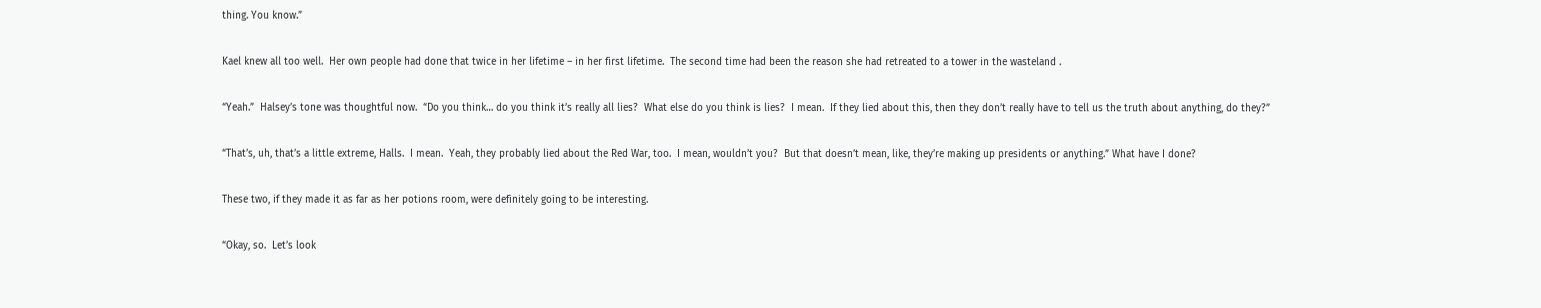thing. You know.”

Kael knew all too well.  Her own people had done that twice in her lifetime – in her first lifetime.  The second time had been the reason she had retreated to a tower in the wasteland .

“Yeah.”  Halsey’s tone was thoughtful now.  “Do you think… do you think it’s really all lies?  What else do you think is lies?  I mean.  If they lied about this, then they don’t really have to tell us the truth about anything, do they?”

“That’s, uh, that’s a little extreme, Halls.  I mean.  Yeah, they probably lied about the Red War, too.  I mean, wouldn’t you?  But that doesn’t mean, like, they’re making up presidents or anything.” What have I done?

These two, if they made it as far as her potions room, were definitely going to be interesting.

“Okay, so.  Let’s look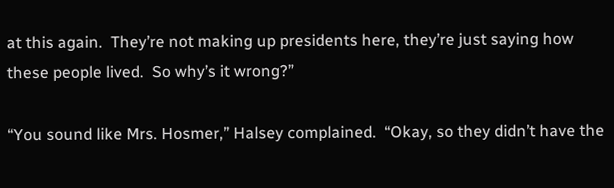at this again.  They’re not making up presidents here, they’re just saying how these people lived.  So why’s it wrong?”

“You sound like Mrs. Hosmer,” Halsey complained.  “Okay, so they didn’t have the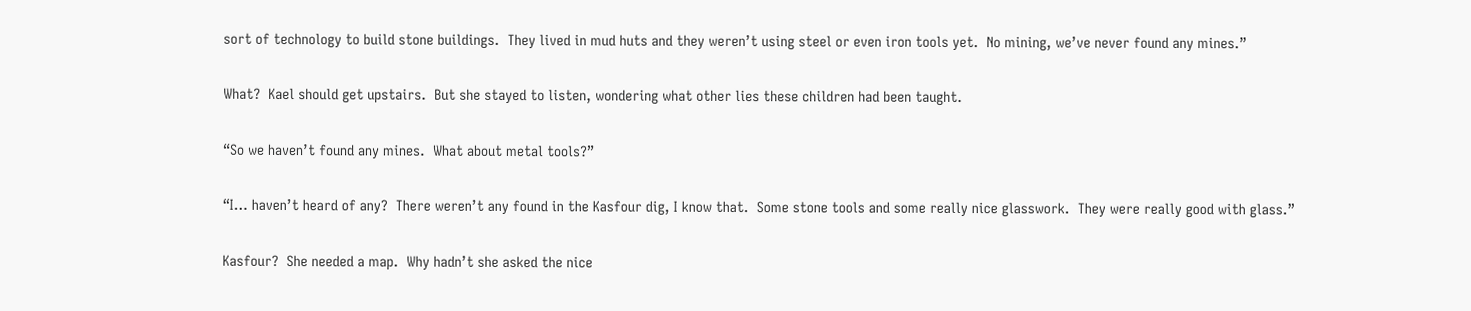sort of technology to build stone buildings.  They lived in mud huts and they weren’t using steel or even iron tools yet.  No mining, we’ve never found any mines.”

What?  Kael should get upstairs.  But she stayed to listen, wondering what other lies these children had been taught.

“So we haven’t found any mines.  What about metal tools?”

“I… haven’t heard of any?  There weren’t any found in the Kasfour dig, I know that.  Some stone tools and some really nice glasswork.  They were really good with glass.”

Kasfour?  She needed a map.  Why hadn’t she asked the nice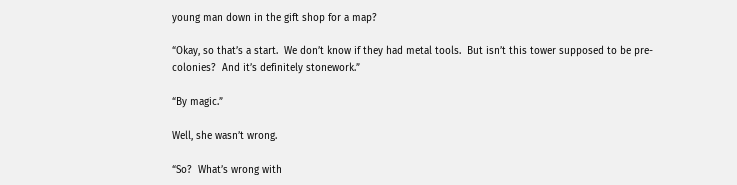young man down in the gift shop for a map?

“Okay, so that’s a start.  We don’t know if they had metal tools.  But isn’t this tower supposed to be pre-colonies?  And it’s definitely stonework.”

“By magic.”

Well, she wasn’t wrong.

“So?  What’s wrong with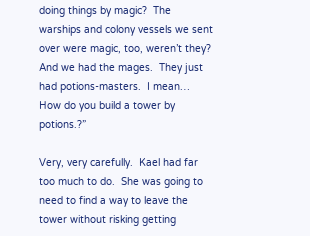doing things by magic?  The warships and colony vessels we sent over were magic, too, weren’t they?  And we had the mages.  They just had potions-masters.  I mean… How do you build a tower by potions.?”

Very, very carefully.  Kael had far too much to do.  She was going to need to find a way to leave the tower without risking getting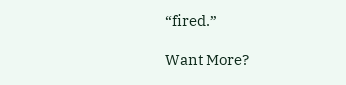“fired.”

Want More?